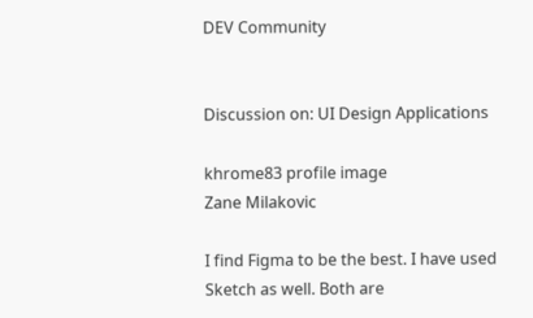DEV Community


Discussion on: UI Design Applications

khrome83 profile image
Zane Milakovic

I find Figma to be the best. I have used Sketch as well. Both are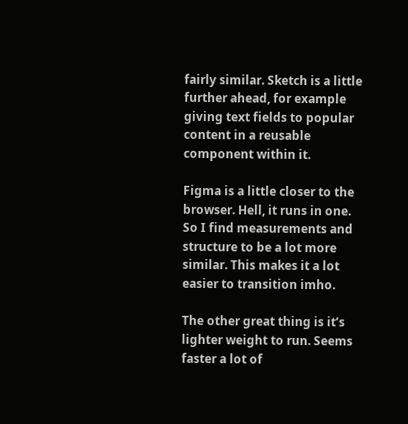fairly similar. Sketch is a little further ahead, for example giving text fields to popular content in a reusable component within it.

Figma is a little closer to the browser. Hell, it runs in one. So I find measurements and structure to be a lot more similar. This makes it a lot easier to transition imho.

The other great thing is it’s lighter weight to run. Seems faster a lot of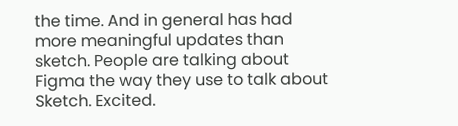the time. And in general has had more meaningful updates than sketch. People are talking about Figma the way they use to talk about Sketch. Excited.